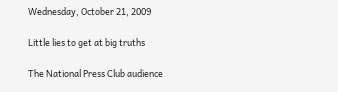Wednesday, October 21, 2009

Little lies to get at big truths

The National Press Club audience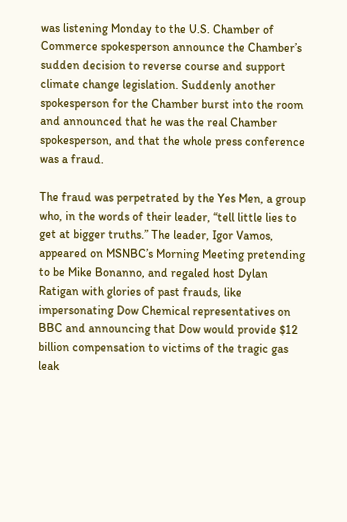was listening Monday to the U.S. Chamber of Commerce spokesperson announce the Chamber’s sudden decision to reverse course and support climate change legislation. Suddenly another spokesperson for the Chamber burst into the room and announced that he was the real Chamber spokesperson, and that the whole press conference was a fraud.

The fraud was perpetrated by the Yes Men, a group who, in the words of their leader, “tell little lies to get at bigger truths.” The leader, Igor Vamos, appeared on MSNBC’s Morning Meeting pretending to be Mike Bonanno, and regaled host Dylan Ratigan with glories of past frauds, like impersonating Dow Chemical representatives on BBC and announcing that Dow would provide $12 billion compensation to victims of the tragic gas leak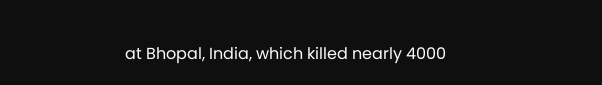at Bhopal, India, which killed nearly 4000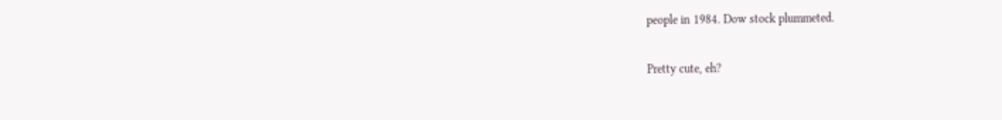people in 1984. Dow stock plummeted.

Pretty cute, eh?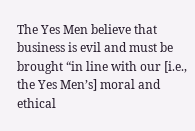The Yes Men believe that business is evil and must be brought “in line with our [i.e., the Yes Men’s] moral and ethical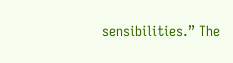sensibilities.” The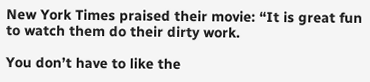New York Times praised their movie: “It is great fun to watch them do their dirty work.

You don’t have to like the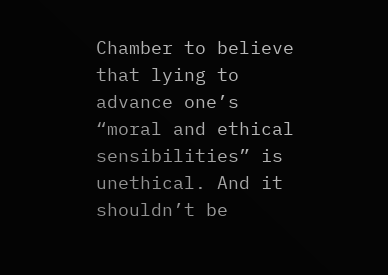Chamber to believe that lying to advance one’s “moral and ethical sensibilities” is unethical. And it shouldn’t be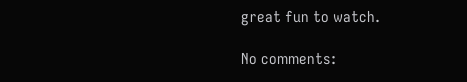great fun to watch.

No comments: